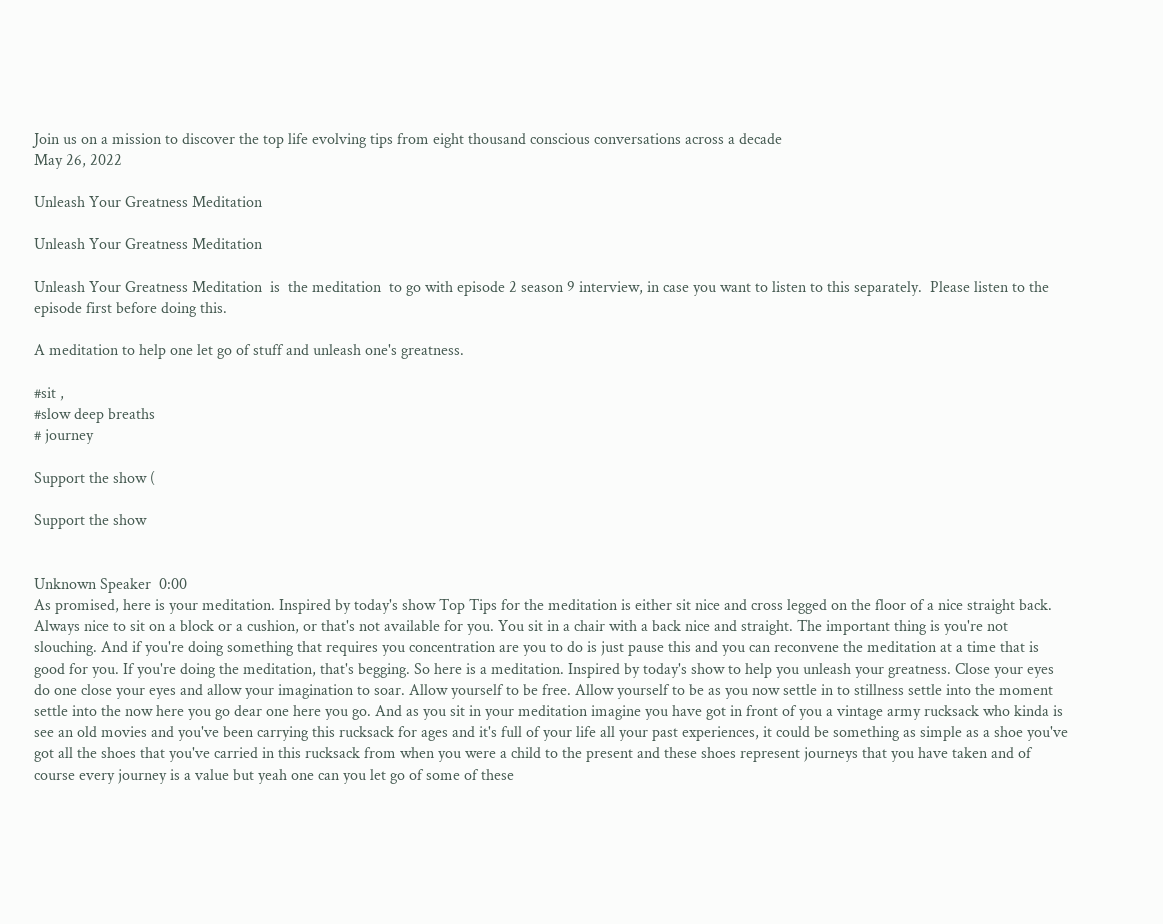Join us on a mission to discover the top life evolving tips from eight thousand conscious conversations across a decade
May 26, 2022

Unleash Your Greatness Meditation

Unleash Your Greatness Meditation

Unleash Your Greatness Meditation  is  the meditation  to go with episode 2 season 9 interview, in case you want to listen to this separately.  Please listen to the episode first before doing this.

A meditation to help one let go of stuff and unleash one's greatness.

#sit ,
#slow deep breaths
# journey

Support the show (

Support the show


Unknown Speaker  0:00
As promised, here is your meditation. Inspired by today's show Top Tips for the meditation is either sit nice and cross legged on the floor of a nice straight back. Always nice to sit on a block or a cushion, or that's not available for you. You sit in a chair with a back nice and straight. The important thing is you're not slouching. And if you're doing something that requires you concentration are you to do is just pause this and you can reconvene the meditation at a time that is good for you. If you're doing the meditation, that's begging. So here is a meditation. Inspired by today's show to help you unleash your greatness. Close your eyes do one close your eyes and allow your imagination to soar. Allow yourself to be free. Allow yourself to be as you now settle in to stillness settle into the moment settle into the now here you go dear one here you go. And as you sit in your meditation imagine you have got in front of you a vintage army rucksack who kinda is see an old movies and you've been carrying this rucksack for ages and it's full of your life all your past experiences, it could be something as simple as a shoe you've got all the shoes that you've carried in this rucksack from when you were a child to the present and these shoes represent journeys that you have taken and of course every journey is a value but yeah one can you let go of some of these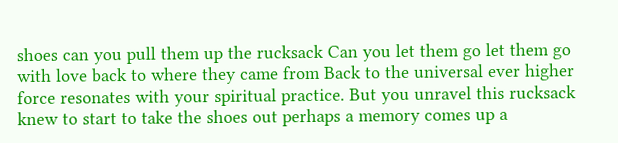shoes can you pull them up the rucksack Can you let them go let them go with love back to where they came from Back to the universal ever higher force resonates with your spiritual practice. But you unravel this rucksack knew to start to take the shoes out perhaps a memory comes up a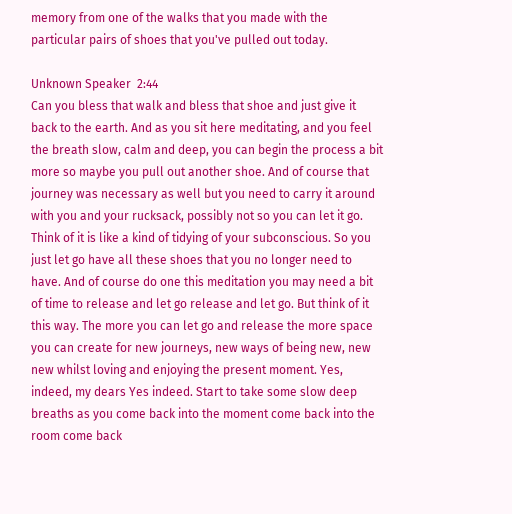memory from one of the walks that you made with the particular pairs of shoes that you've pulled out today.

Unknown Speaker  2:44
Can you bless that walk and bless that shoe and just give it back to the earth. And as you sit here meditating, and you feel the breath slow, calm and deep, you can begin the process a bit more so maybe you pull out another shoe. And of course that journey was necessary as well but you need to carry it around with you and your rucksack, possibly not so you can let it go. Think of it is like a kind of tidying of your subconscious. So you just let go have all these shoes that you no longer need to have. And of course do one this meditation you may need a bit of time to release and let go release and let go. But think of it this way. The more you can let go and release the more space you can create for new journeys, new ways of being new, new new whilst loving and enjoying the present moment. Yes, indeed, my dears Yes indeed. Start to take some slow deep breaths as you come back into the moment come back into the room come back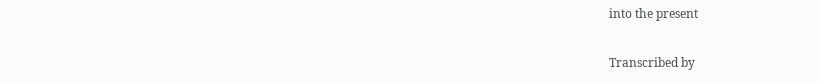into the present

Transcribed by